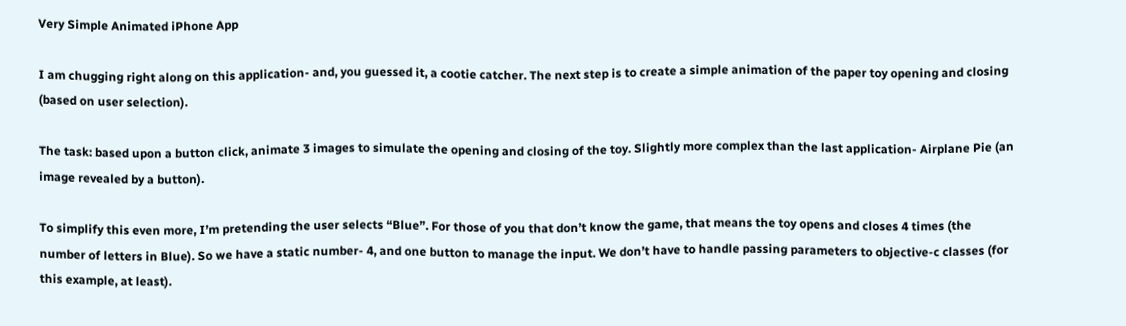Very Simple Animated iPhone App

I am chugging right along on this application- and, you guessed it, a cootie catcher. The next step is to create a simple animation of the paper toy opening and closing (based on user selection).

The task: based upon a button click, animate 3 images to simulate the opening and closing of the toy. Slightly more complex than the last application- Airplane Pie (an image revealed by a button).

To simplify this even more, I’m pretending the user selects “Blue”. For those of you that don’t know the game, that means the toy opens and closes 4 times (the number of letters in Blue). So we have a static number- 4, and one button to manage the input. We don’t have to handle passing parameters to objective-c classes (for this example, at least).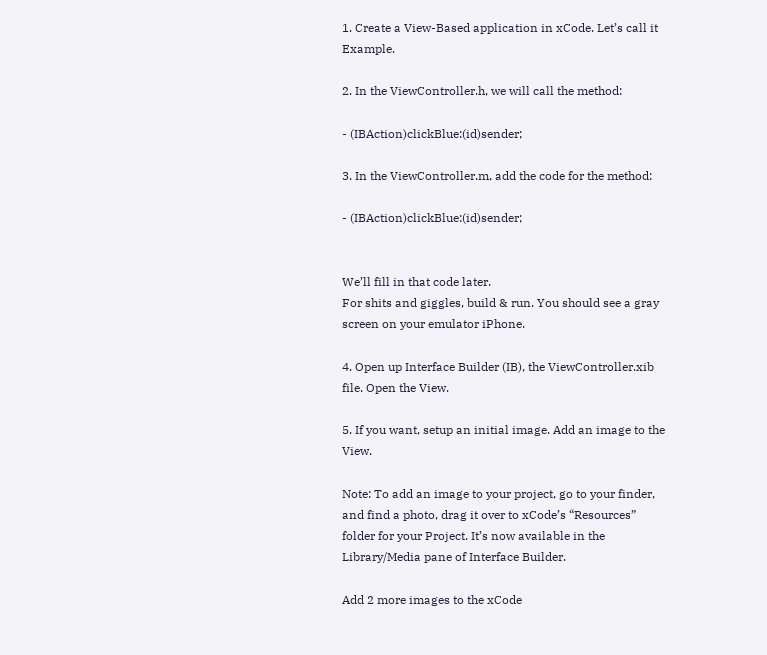1. Create a View-Based application in xCode. Let’s call it Example.

2. In the ViewController.h, we will call the method:

- (IBAction)clickBlue:(id)sender;

3. In the ViewController.m, add the code for the method:

- (IBAction)clickBlue:(id)sender;


We’ll fill in that code later.
For shits and giggles, build & run. You should see a gray screen on your emulator iPhone.

4. Open up Interface Builder (IB), the ViewController.xib file. Open the View.

5. If you want, setup an initial image. Add an image to the View.

Note: To add an image to your project, go to your finder, and find a photo, drag it over to xCode’s “Resources” folder for your Project. It’s now available in the Library/Media pane of Interface Builder.

Add 2 more images to the xCode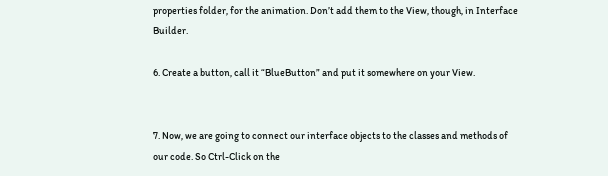properties folder, for the animation. Don’t add them to the View, though, in Interface Builder.

6. Create a button, call it “BlueButton” and put it somewhere on your View.


7. Now, we are going to connect our interface objects to the classes and methods of our code. So Ctrl-Click on the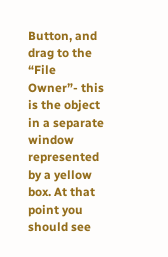Button, and drag to the “File Owner”- this is the object in a separate window represented by a yellow box. At that point you should see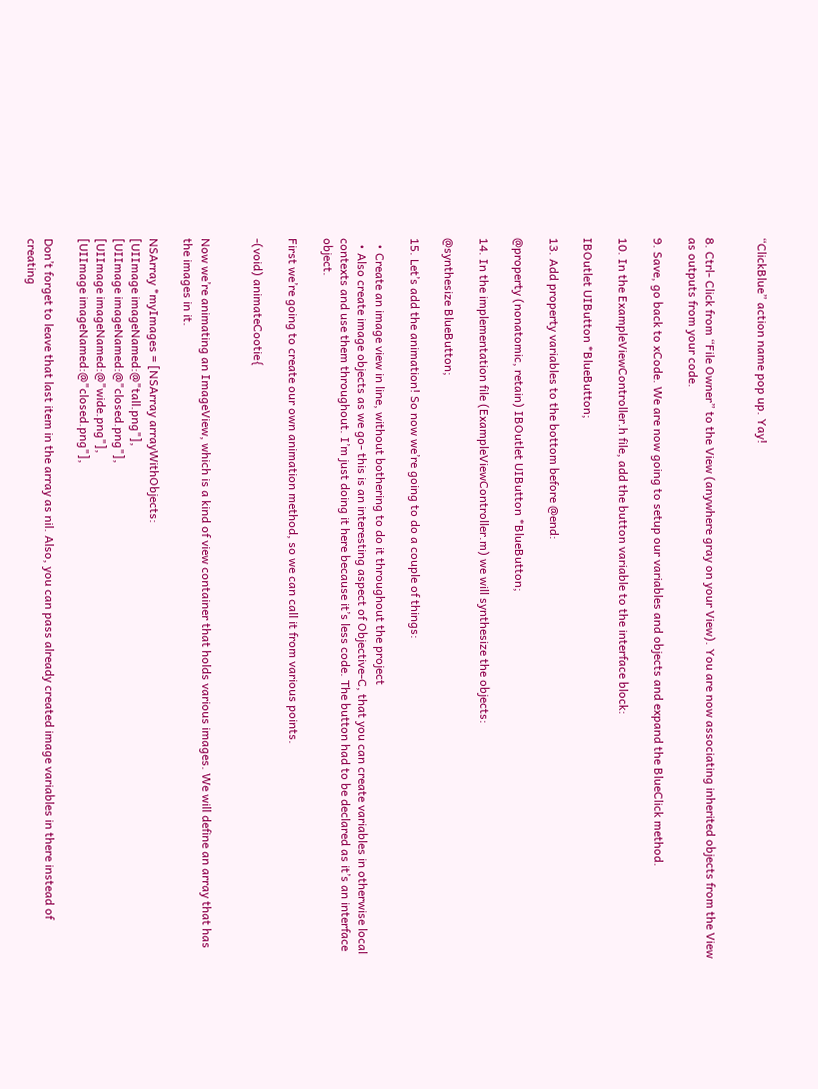“ClickBlue” action name pop up. Yay!


8. Ctrl- Click from “File Owner” to the View (anywhere gray on your View). You are now associating inherited objects from the View as outputs from your code.

9. Save, go back to xCode. We are now going to setup our variables and objects and expand the BlueClick method.

10. In the ExampleViewController.h file, add the button variable to the interface block:

IBOutlet UIButton *BlueButton;

13. Add property variables to the bottom before @end:

@property (nonatomic, retain) IBOutlet UIButton *BlueButton;

14. In the implementation file (ExampleViewController.m) we will synthesize the objects:

@synthesize BlueButton;

15. Let’s add the animation! So now we’re going to do a couple of things:

  • Create an image view in line, without bothering to do it throughout the project
  • Also create image objects as we go- this is an interesting aspect of Objective-C, that you can create variables in otherwise local contexts and use them throughout. I’m just doing it here because it’s less code. The button had to be declared as it’s an interface object.

First we’re going to create our own animation method, so we can call it from various points.

-(void) animateCootie{


Now we’re animating an ImageView, which is a kind of view container that holds various images. We will define an array that has the images in it.

NSArray *myImages = [NSArray arrayWithObjects:
[UIImage imageNamed:@"tall.png"],
[UIImage imageNamed:@"closed.png"],
[UIImage imageNamed:@"wide.png"],
[UIImage imageNamed:@"closed.png"],

Don’t forget to leave that last item in the array as nil. Also, you can pass already created image variables in there instead of creating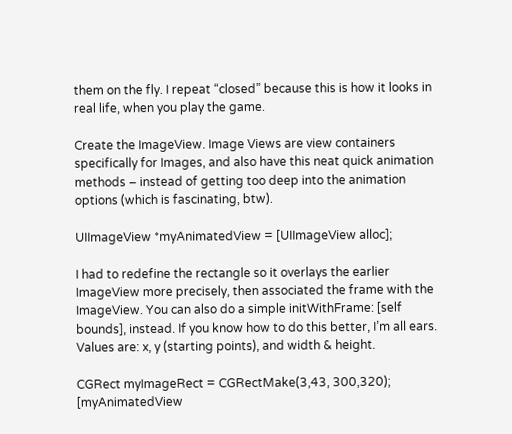them on the fly. I repeat “closed” because this is how it looks in real life, when you play the game.

Create the ImageView. Image Views are view containers specifically for Images, and also have this neat quick animation methods – instead of getting too deep into the animation options (which is fascinating, btw).

UIImageView *myAnimatedView = [UIImageView alloc];

I had to redefine the rectangle so it overlays the earlier ImageView more precisely, then associated the frame with the ImageView. You can also do a simple initWithFrame: [self bounds], instead. If you know how to do this better, I’m all ears. Values are: x, y (starting points), and width & height.

CGRect myImageRect = CGRectMake(3,43, 300,320);
[myAnimatedView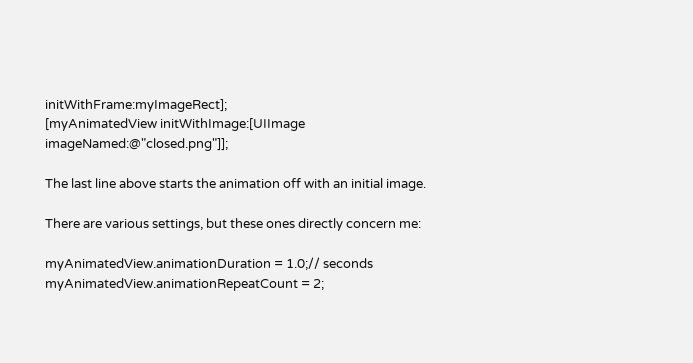initWithFrame:myImageRect];
[myAnimatedView initWithImage:[UIImage imageNamed:@"closed.png"]];

The last line above starts the animation off with an initial image.

There are various settings, but these ones directly concern me:

myAnimatedView.animationDuration = 1.0;// seconds
myAnimatedView.animationRepeatCount = 2;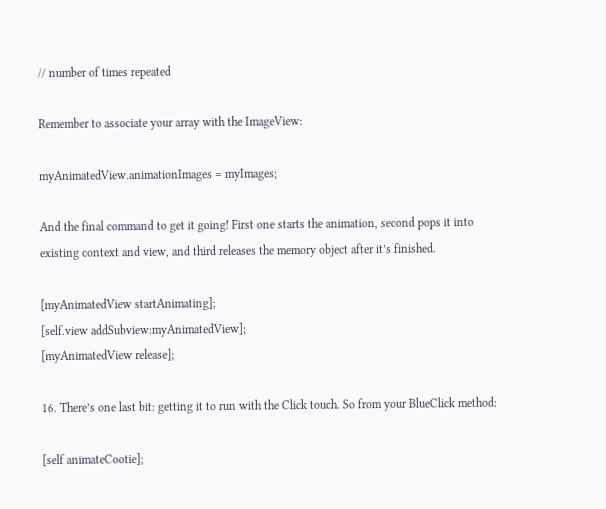// number of times repeated

Remember to associate your array with the ImageView:

myAnimatedView.animationImages = myImages;

And the final command to get it going! First one starts the animation, second pops it into existing context and view, and third releases the memory object after it’s finished.

[myAnimatedView startAnimating];
[self.view addSubview:myAnimatedView];
[myAnimatedView release];

16. There’s one last bit: getting it to run with the Click touch. So from your BlueClick method:

[self animateCootie];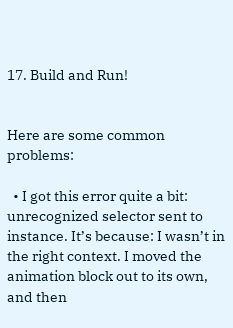17. Build and Run!


Here are some common problems:

  • I got this error quite a bit: unrecognized selector sent to instance. It’s because: I wasn’t in the right context. I moved the animation block out to its own, and then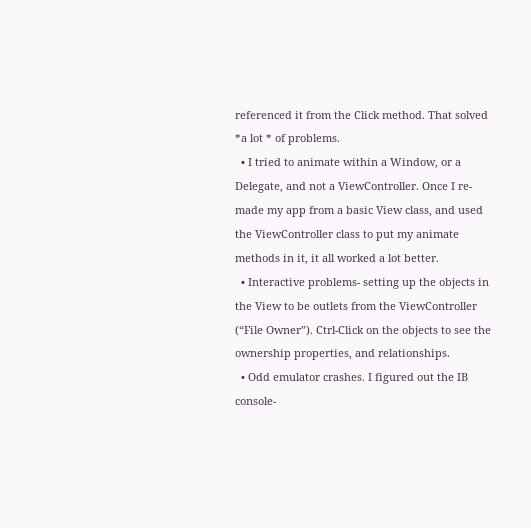referenced it from the Click method. That solved *a lot * of problems.
  • I tried to animate within a Window, or a Delegate, and not a ViewController. Once I re-made my app from a basic View class, and used the ViewController class to put my animate methods in it, it all worked a lot better.
  • Interactive problems- setting up the objects in the View to be outlets from the ViewController (“File Owner”). Ctrl-Click on the objects to see the ownership properties, and relationships.
  • Odd emulator crashes. I figured out the IB console-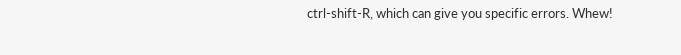ctrl-shift-R, which can give you specific errors. Whew!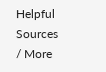Helpful Sources / More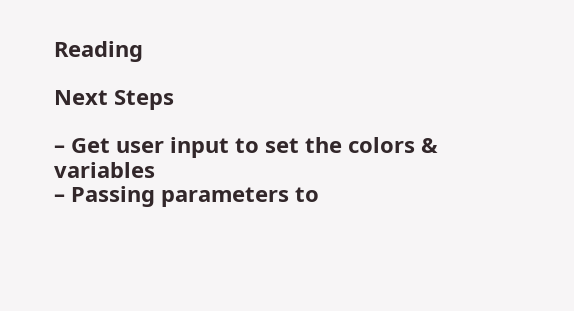Reading

Next Steps

– Get user input to set the colors & variables
– Passing parameters to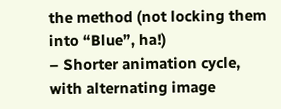the method (not locking them into “Blue”, ha!)
– Shorter animation cycle, with alternating image